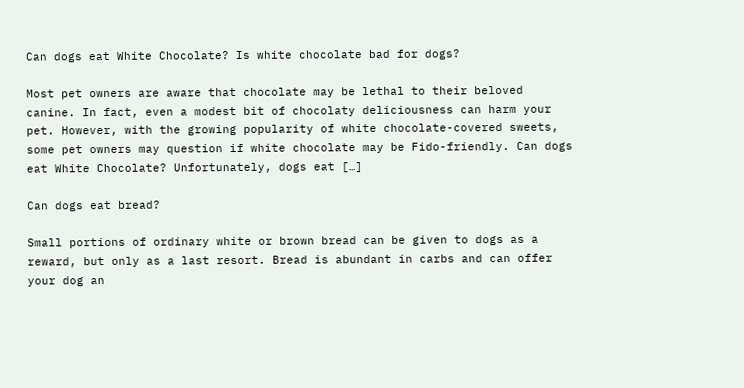Can dogs eat White Chocolate? Is white chocolate bad for dogs?

Most pet owners are aware that chocolate may be lethal to their beloved canine. In fact, even a modest bit of chocolaty deliciousness can harm your pet. However, with the growing popularity of white chocolate-covered sweets, some pet owners may question if white chocolate may be Fido-friendly. Can dogs eat White Chocolate? Unfortunately, dogs eat […]

Can dogs eat bread?

Small portions of ordinary white or brown bread can be given to dogs as a reward, but only as a last resort. Bread is abundant in carbs and can offer your dog an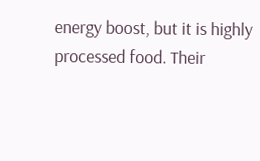energy boost, but it is highly processed food. Their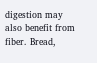digestion may also benefit from fiber. Bread,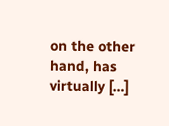on the other hand, has virtually […]